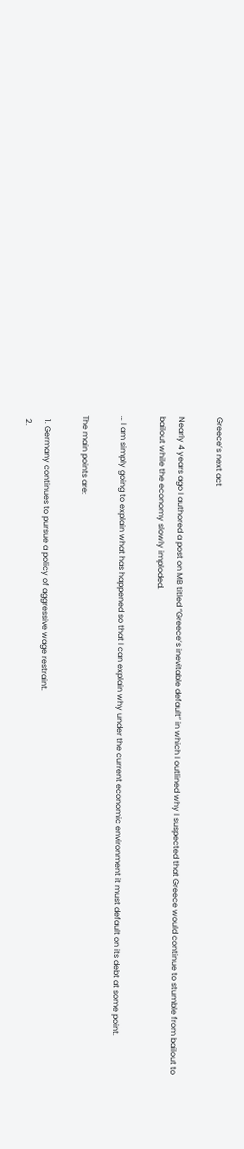Greece’s next act

Nearly 4 years ago I authored a post on MB titled “Greece’s inevitable default” in which I outlined why I suspected that Greece would continue to stumble from bailout to bailout while the economy slowly imploded.

… I am simply going to explain what has happened so that I can explain why under the current economic environment it must default on its debt at some point.

The main points are:

  1. Germany continues to pursue a policy of aggressive wage restraint.
  2.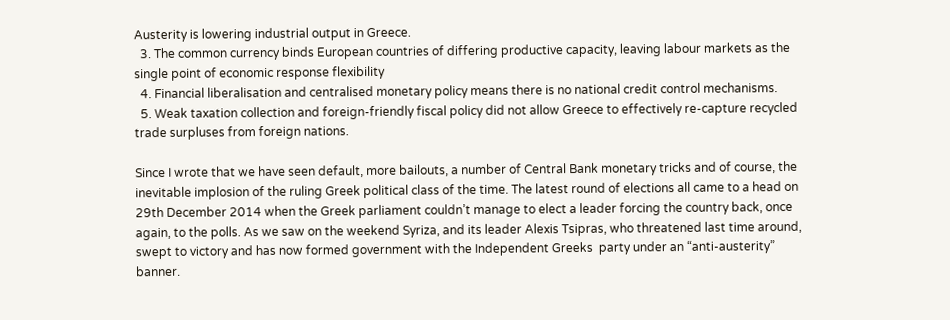Austerity is lowering industrial output in Greece.
  3. The common currency binds European countries of differing productive capacity, leaving labour markets as the single point of economic response flexibility
  4. Financial liberalisation and centralised monetary policy means there is no national credit control mechanisms.
  5. Weak taxation collection and foreign-friendly fiscal policy did not allow Greece to effectively re-capture recycled trade surpluses from foreign nations.

Since I wrote that we have seen default, more bailouts, a number of Central Bank monetary tricks and of course, the inevitable implosion of the ruling Greek political class of the time. The latest round of elections all came to a head on 29th December 2014 when the Greek parliament couldn’t manage to elect a leader forcing the country back, once again, to the polls. As we saw on the weekend Syriza, and its leader Alexis Tsipras, who threatened last time around, swept to victory and has now formed government with the Independent Greeks  party under an “anti-austerity” banner.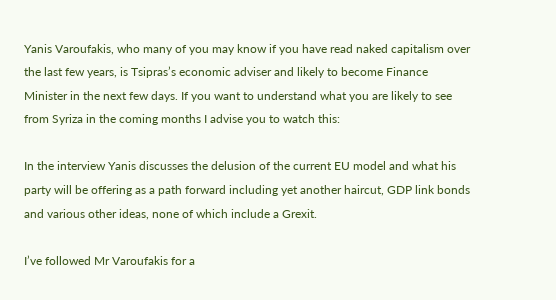Yanis Varoufakis, who many of you may know if you have read naked capitalism over the last few years, is Tsipras’s economic adviser and likely to become Finance Minister in the next few days. If you want to understand what you are likely to see from Syriza in the coming months I advise you to watch this:

In the interview Yanis discusses the delusion of the current EU model and what his party will be offering as a path forward including yet another haircut, GDP link bonds and various other ideas, none of which include a Grexit.

I’ve followed Mr Varoufakis for a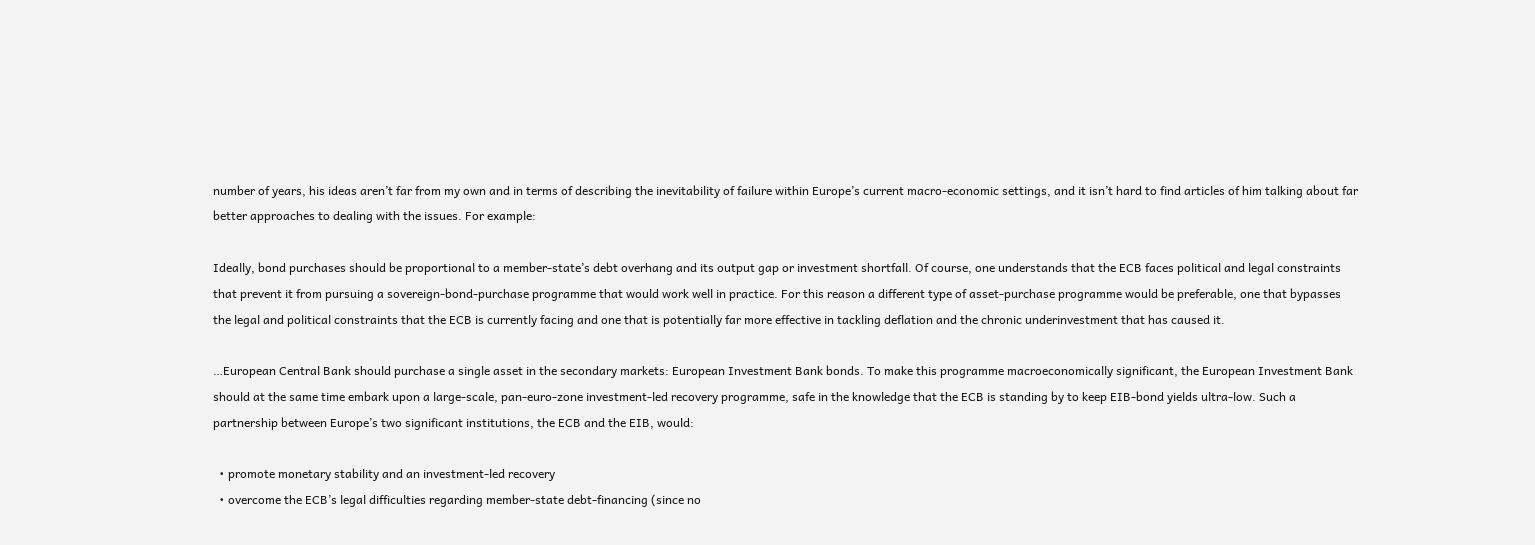number of years, his ideas aren’t far from my own and in terms of describing the inevitability of failure within Europe’s current macro-economic settings, and it isn’t hard to find articles of him talking about far better approaches to dealing with the issues. For example:

Ideally, bond purchases should be proportional to a member-state’s debt overhang and its output gap or investment shortfall. Of course, one understands that the ECB faces political and legal constraints that prevent it from pursuing a sovereign-bond-purchase programme that would work well in practice. For this reason a different type of asset-purchase programme would be preferable, one that bypasses the legal and political constraints that the ECB is currently facing and one that is potentially far more effective in tackling deflation and the chronic underinvestment that has caused it.

…European Central Bank should purchase a single asset in the secondary markets: European Investment Bank bonds. To make this programme macroeconomically significant, the European Investment Bank should at the same time embark upon a large-scale, pan-euro-zone investment-led recovery programme, safe in the knowledge that the ECB is standing by to keep EIB-bond yields ultra-low. Such a partnership between Europe’s two significant institutions, the ECB and the EIB, would:

  • promote monetary stability and an investment-led recovery
  • overcome the ECB’s legal difficulties regarding member-state debt-financing (since no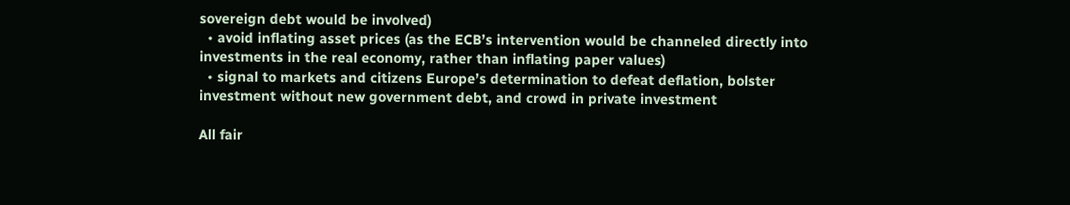sovereign debt would be involved)
  • avoid inflating asset prices (as the ECB’s intervention would be channeled directly into investments in the real economy, rather than inflating paper values)
  • signal to markets and citizens Europe’s determination to defeat deflation, bolster investment without new government debt, and crowd in private investment

All fair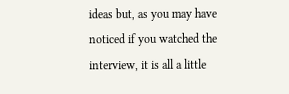ideas but, as you may have noticed if you watched the interview, it is all a little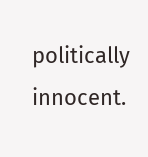politically innocent.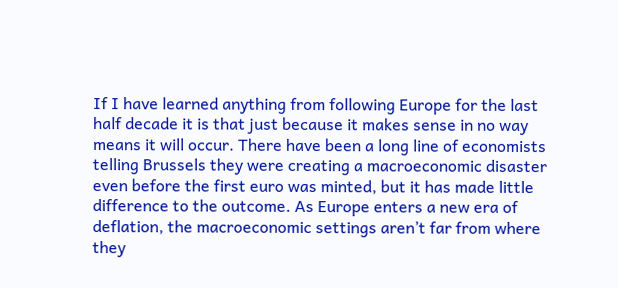If I have learned anything from following Europe for the last half decade it is that just because it makes sense in no way means it will occur. There have been a long line of economists telling Brussels they were creating a macroeconomic disaster even before the first euro was minted, but it has made little difference to the outcome. As Europe enters a new era of deflation, the macroeconomic settings aren’t far from where they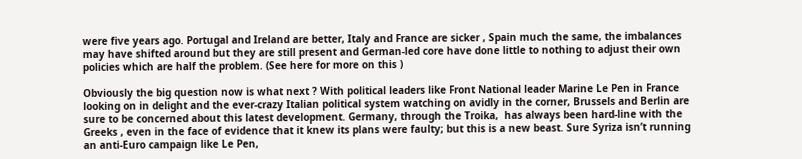were five years ago. Portugal and Ireland are better, Italy and France are sicker , Spain much the same, the imbalances may have shifted around but they are still present and German-led core have done little to nothing to adjust their own policies which are half the problem. (See here for more on this )

Obviously the big question now is what next ? With political leaders like Front National leader Marine Le Pen in France looking on in delight and the ever-crazy Italian political system watching on avidly in the corner, Brussels and Berlin are sure to be concerned about this latest development. Germany, through the Troika,  has always been hard-line with the Greeks , even in the face of evidence that it knew its plans were faulty; but this is a new beast. Sure Syriza isn’t running an anti-Euro campaign like Le Pen,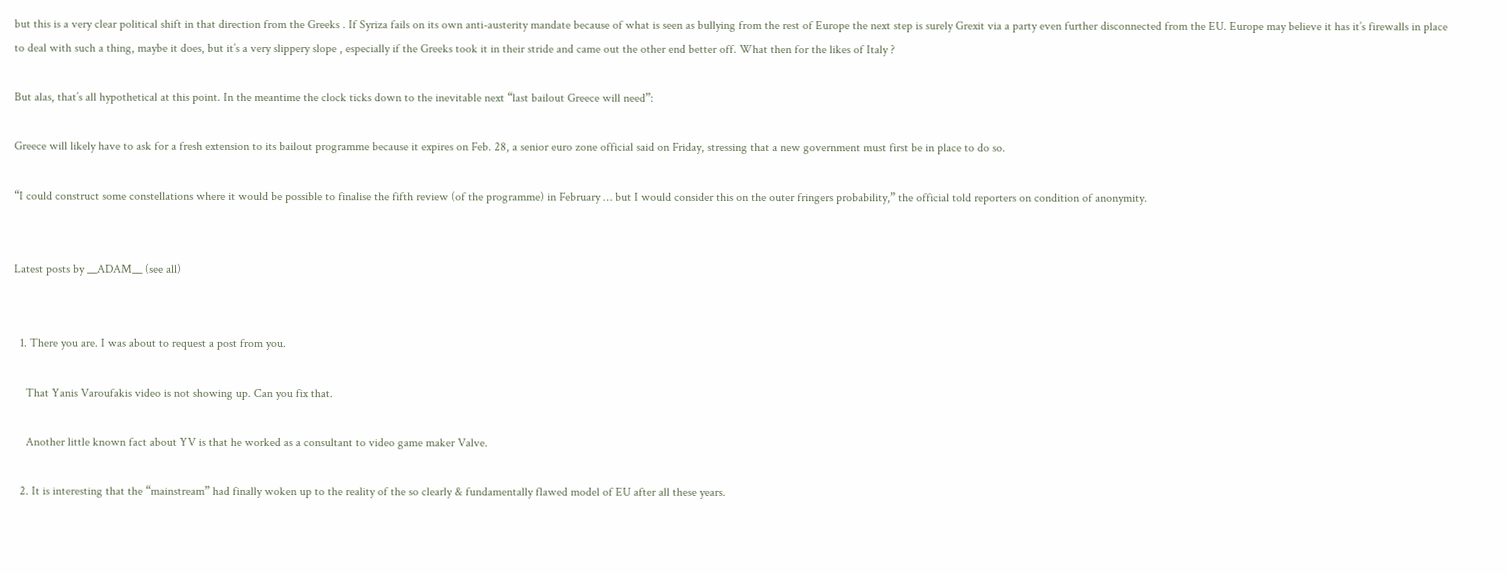but this is a very clear political shift in that direction from the Greeks . If Syriza fails on its own anti-austerity mandate because of what is seen as bullying from the rest of Europe the next step is surely Grexit via a party even further disconnected from the EU. Europe may believe it has it’s firewalls in place to deal with such a thing, maybe it does, but it’s a very slippery slope , especially if the Greeks took it in their stride and came out the other end better off. What then for the likes of Italy ?

But alas, that’s all hypothetical at this point. In the meantime the clock ticks down to the inevitable next “last bailout Greece will need”:

Greece will likely have to ask for a fresh extension to its bailout programme because it expires on Feb. 28, a senior euro zone official said on Friday, stressing that a new government must first be in place to do so.

“I could construct some constellations where it would be possible to finalise the fifth review (of the programme) in February … but I would consider this on the outer fringers probability,” the official told reporters on condition of anonymity.


Latest posts by __ADAM__ (see all)


  1. There you are. I was about to request a post from you.

    That Yanis Varoufakis video is not showing up. Can you fix that.

    Another little known fact about YV is that he worked as a consultant to video game maker Valve.

  2. It is interesting that the “mainstream” had finally woken up to the reality of the so clearly & fundamentally flawed model of EU after all these years.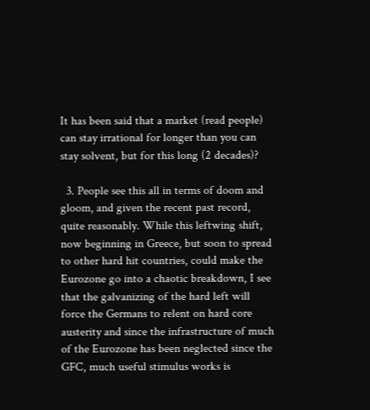It has been said that a market (read people) can stay irrational for longer than you can stay solvent, but for this long (2 decades)?

  3. People see this all in terms of doom and gloom, and given the recent past record, quite reasonably. While this leftwing shift, now beginning in Greece, but soon to spread to other hard hit countries, could make the Eurozone go into a chaotic breakdown, I see that the galvanizing of the hard left will force the Germans to relent on hard core austerity and since the infrastructure of much of the Eurozone has been neglected since the GFC, much useful stimulus works is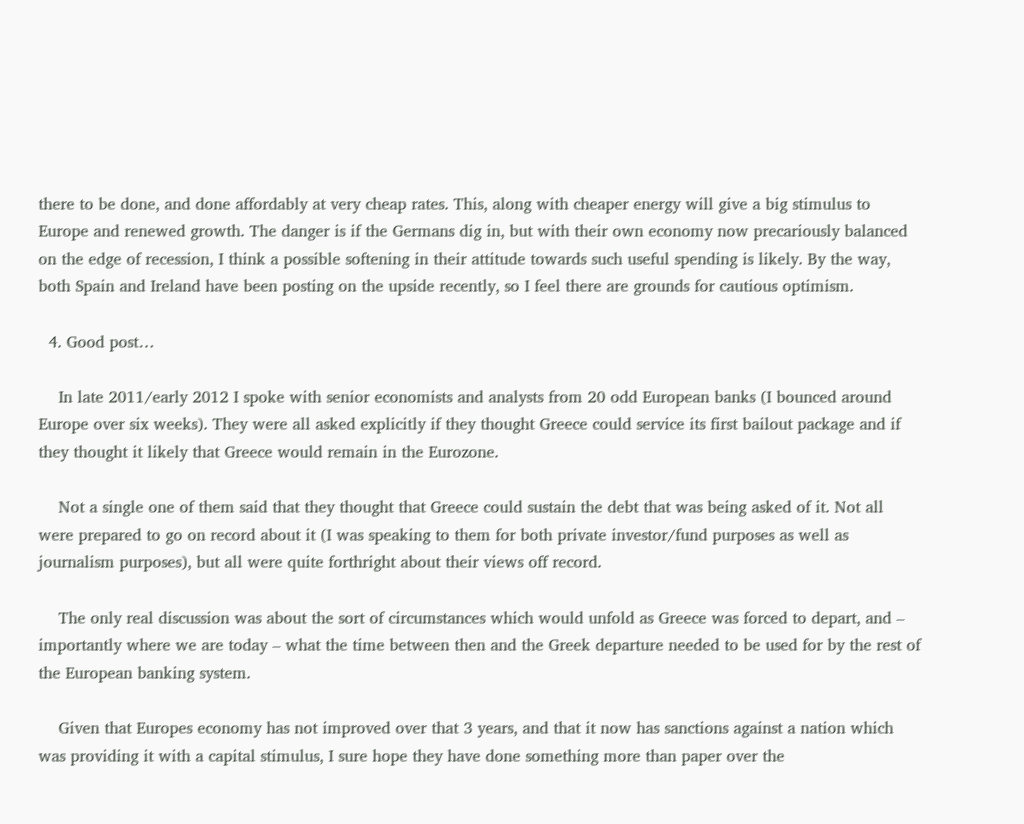there to be done, and done affordably at very cheap rates. This, along with cheaper energy will give a big stimulus to Europe and renewed growth. The danger is if the Germans dig in, but with their own economy now precariously balanced on the edge of recession, I think a possible softening in their attitude towards such useful spending is likely. By the way, both Spain and Ireland have been posting on the upside recently, so I feel there are grounds for cautious optimism.

  4. Good post…

    In late 2011/early 2012 I spoke with senior economists and analysts from 20 odd European banks (I bounced around Europe over six weeks). They were all asked explicitly if they thought Greece could service its first bailout package and if they thought it likely that Greece would remain in the Eurozone.

    Not a single one of them said that they thought that Greece could sustain the debt that was being asked of it. Not all were prepared to go on record about it (I was speaking to them for both private investor/fund purposes as well as journalism purposes), but all were quite forthright about their views off record.

    The only real discussion was about the sort of circumstances which would unfold as Greece was forced to depart, and – importantly where we are today – what the time between then and the Greek departure needed to be used for by the rest of the European banking system.

    Given that Europes economy has not improved over that 3 years, and that it now has sanctions against a nation which was providing it with a capital stimulus, I sure hope they have done something more than paper over the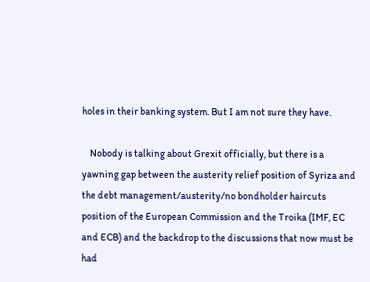holes in their banking system. But I am not sure they have.

    Nobody is talking about Grexit officially, but there is a yawning gap between the austerity relief position of Syriza and the debt management/austerity/no bondholder haircuts position of the European Commission and the Troika (IMF, EC and ECB) and the backdrop to the discussions that now must be had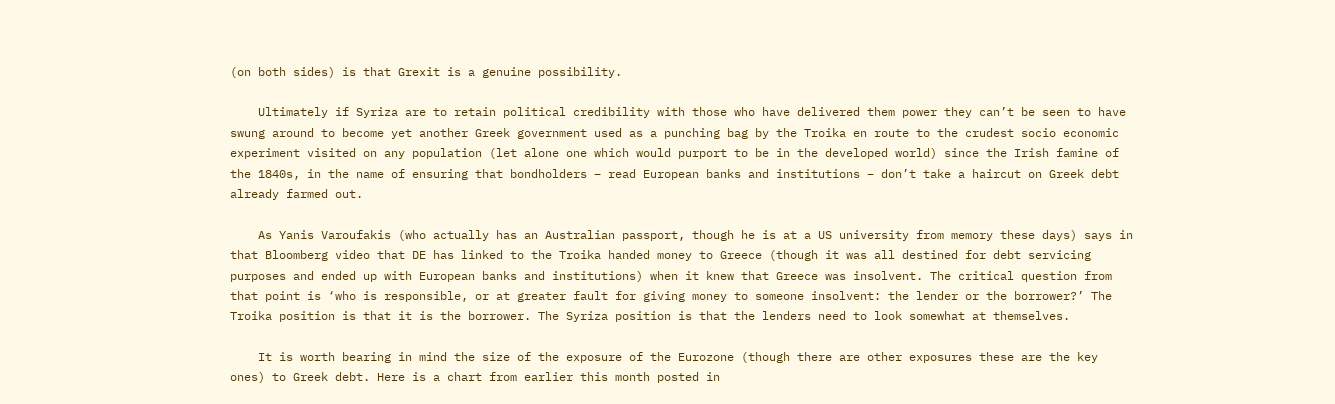(on both sides) is that Grexit is a genuine possibility.

    Ultimately if Syriza are to retain political credibility with those who have delivered them power they can’t be seen to have swung around to become yet another Greek government used as a punching bag by the Troika en route to the crudest socio economic experiment visited on any population (let alone one which would purport to be in the developed world) since the Irish famine of the 1840s, in the name of ensuring that bondholders – read European banks and institutions – don’t take a haircut on Greek debt already farmed out.

    As Yanis Varoufakis (who actually has an Australian passport, though he is at a US university from memory these days) says in that Bloomberg video that DE has linked to the Troika handed money to Greece (though it was all destined for debt servicing purposes and ended up with European banks and institutions) when it knew that Greece was insolvent. The critical question from that point is ‘who is responsible, or at greater fault for giving money to someone insolvent: the lender or the borrower?’ The Troika position is that it is the borrower. The Syriza position is that the lenders need to look somewhat at themselves.

    It is worth bearing in mind the size of the exposure of the Eurozone (though there are other exposures these are the key ones) to Greek debt. Here is a chart from earlier this month posted in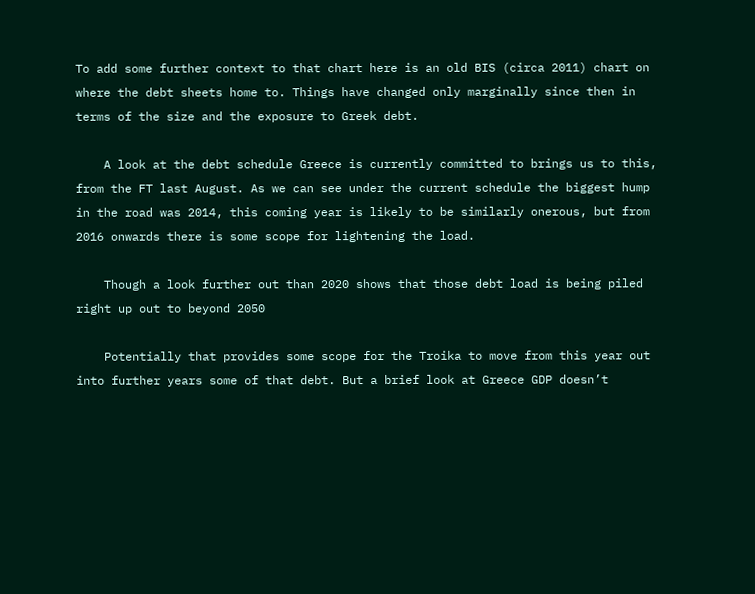To add some further context to that chart here is an old BIS (circa 2011) chart on where the debt sheets home to. Things have changed only marginally since then in terms of the size and the exposure to Greek debt.

    A look at the debt schedule Greece is currently committed to brings us to this, from the FT last August. As we can see under the current schedule the biggest hump in the road was 2014, this coming year is likely to be similarly onerous, but from 2016 onwards there is some scope for lightening the load.

    Though a look further out than 2020 shows that those debt load is being piled right up out to beyond 2050

    Potentially that provides some scope for the Troika to move from this year out into further years some of that debt. But a brief look at Greece GDP doesn’t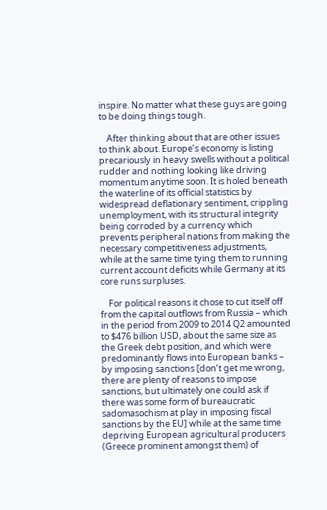inspire. No matter what these guys are going to be doing things tough.

    After thinking about that are other issues to think about. Europe’s economy is listing precariously in heavy swells without a political rudder and nothing looking like driving momentum anytime soon. It is holed beneath the waterline of its official statistics by widespread deflationary sentiment, crippling unemployment, with its structural integrity being corroded by a currency which prevents peripheral nations from making the necessary competitiveness adjustments, while at the same time tying them to running current account deficits while Germany at its core runs surpluses.

    For political reasons it chose to cut itself off from the capital outflows from Russia – which in the period from 2009 to 2014 Q2 amounted to $476 billion USD, about the same size as the Greek debt position, and which were predominantly flows into European banks – by imposing sanctions [don’t get me wrong, there are plenty of reasons to impose sanctions, but ultimately one could ask if there was some form of bureaucratic sadomasochism at play in imposing fiscal sanctions by the EU] while at the same time depriving European agricultural producers (Greece prominent amongst them) of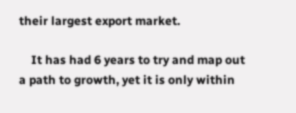their largest export market.

    It has had 6 years to try and map out a path to growth, yet it is only within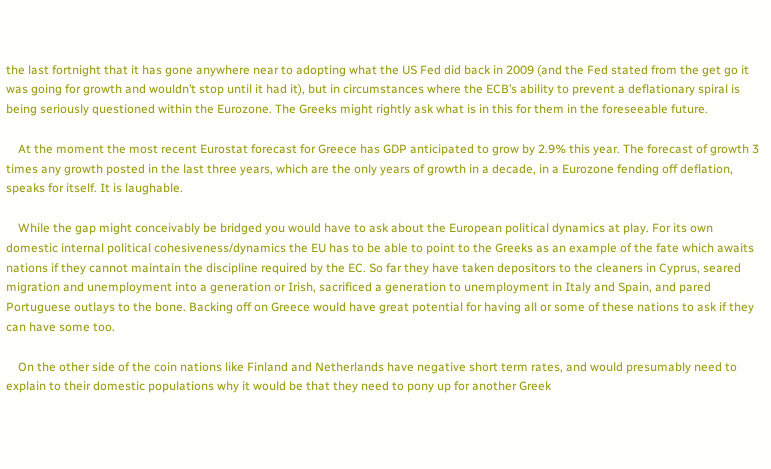the last fortnight that it has gone anywhere near to adopting what the US Fed did back in 2009 (and the Fed stated from the get go it was going for growth and wouldn’t stop until it had it), but in circumstances where the ECB’s ability to prevent a deflationary spiral is being seriously questioned within the Eurozone. The Greeks might rightly ask what is in this for them in the foreseeable future.

    At the moment the most recent Eurostat forecast for Greece has GDP anticipated to grow by 2.9% this year. The forecast of growth 3 times any growth posted in the last three years, which are the only years of growth in a decade, in a Eurozone fending off deflation, speaks for itself. It is laughable.

    While the gap might conceivably be bridged you would have to ask about the European political dynamics at play. For its own domestic internal political cohesiveness/dynamics the EU has to be able to point to the Greeks as an example of the fate which awaits nations if they cannot maintain the discipline required by the EC. So far they have taken depositors to the cleaners in Cyprus, seared migration and unemployment into a generation or Irish, sacrificed a generation to unemployment in Italy and Spain, and pared Portuguese outlays to the bone. Backing off on Greece would have great potential for having all or some of these nations to ask if they can have some too.

    On the other side of the coin nations like Finland and Netherlands have negative short term rates, and would presumably need to explain to their domestic populations why it would be that they need to pony up for another Greek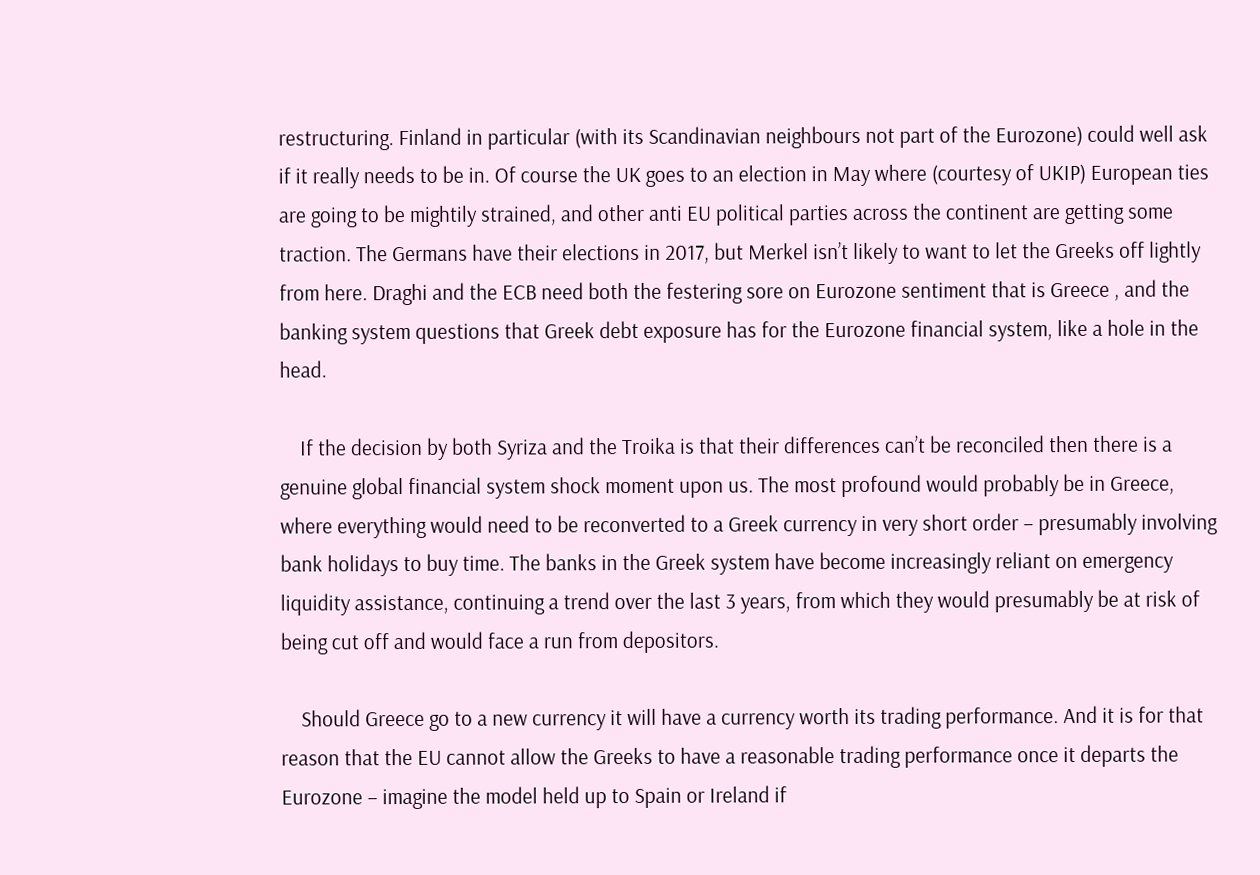restructuring. Finland in particular (with its Scandinavian neighbours not part of the Eurozone) could well ask if it really needs to be in. Of course the UK goes to an election in May where (courtesy of UKIP) European ties are going to be mightily strained, and other anti EU political parties across the continent are getting some traction. The Germans have their elections in 2017, but Merkel isn’t likely to want to let the Greeks off lightly from here. Draghi and the ECB need both the festering sore on Eurozone sentiment that is Greece , and the banking system questions that Greek debt exposure has for the Eurozone financial system, like a hole in the head.

    If the decision by both Syriza and the Troika is that their differences can’t be reconciled then there is a genuine global financial system shock moment upon us. The most profound would probably be in Greece, where everything would need to be reconverted to a Greek currency in very short order – presumably involving bank holidays to buy time. The banks in the Greek system have become increasingly reliant on emergency liquidity assistance, continuing a trend over the last 3 years, from which they would presumably be at risk of being cut off and would face a run from depositors.

    Should Greece go to a new currency it will have a currency worth its trading performance. And it is for that reason that the EU cannot allow the Greeks to have a reasonable trading performance once it departs the Eurozone – imagine the model held up to Spain or Ireland if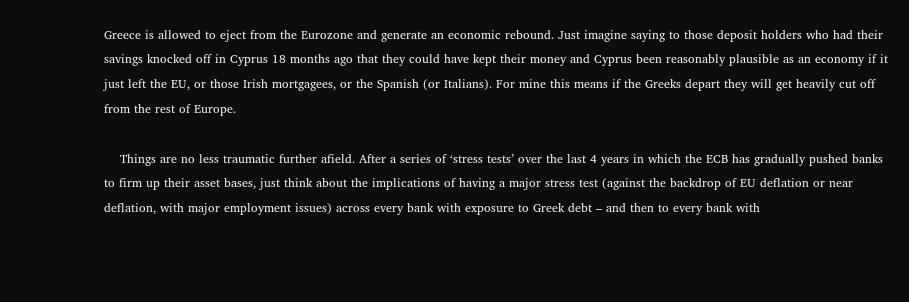Greece is allowed to eject from the Eurozone and generate an economic rebound. Just imagine saying to those deposit holders who had their savings knocked off in Cyprus 18 months ago that they could have kept their money and Cyprus been reasonably plausible as an economy if it just left the EU, or those Irish mortgagees, or the Spanish (or Italians). For mine this means if the Greeks depart they will get heavily cut off from the rest of Europe.

    Things are no less traumatic further afield. After a series of ‘stress tests’ over the last 4 years in which the ECB has gradually pushed banks to firm up their asset bases, just think about the implications of having a major stress test (against the backdrop of EU deflation or near deflation, with major employment issues) across every bank with exposure to Greek debt – and then to every bank with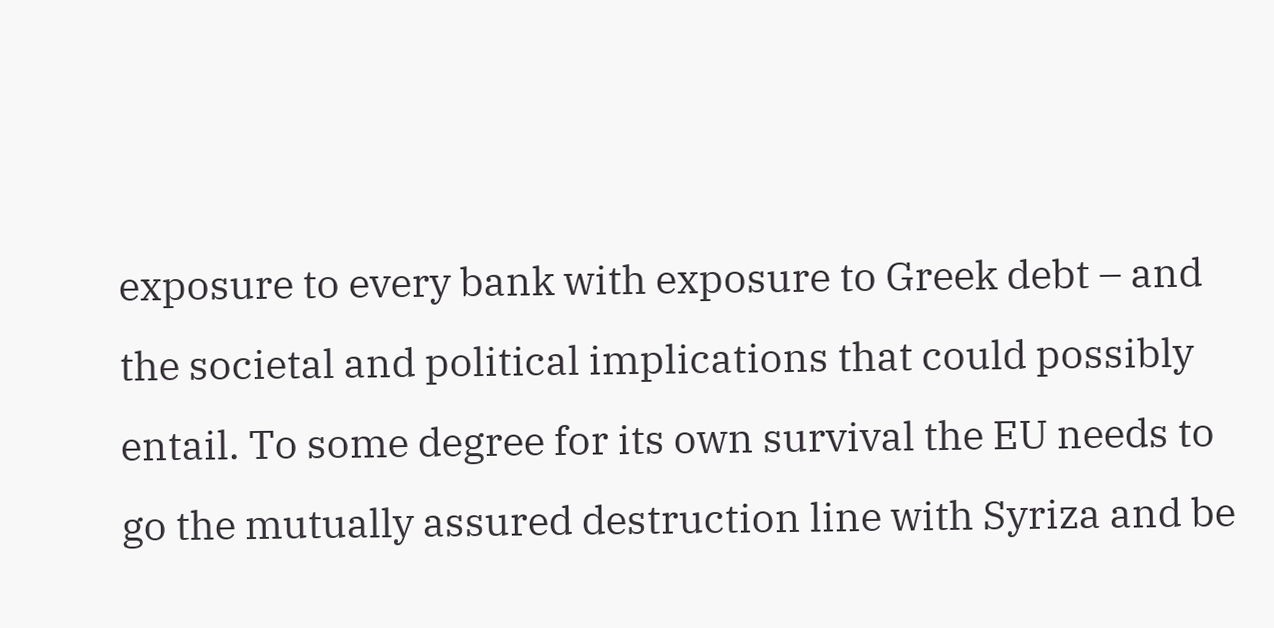exposure to every bank with exposure to Greek debt – and the societal and political implications that could possibly entail. To some degree for its own survival the EU needs to go the mutually assured destruction line with Syriza and be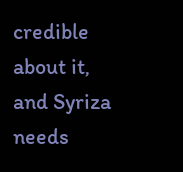credible about it, and Syriza needs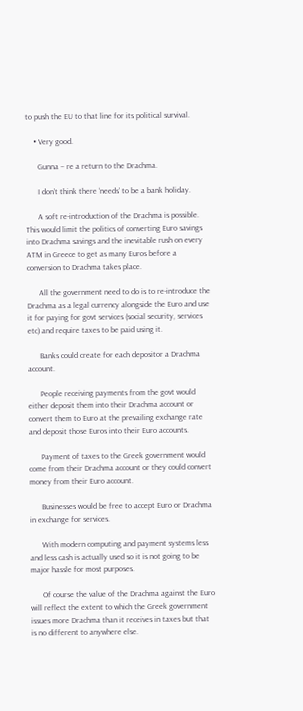to push the EU to that line for its political survival.

    • Very good.

      Gunna – re a return to the Drachma.

      I don’t think there ‘needs’ to be a bank holiday.

      A soft re-introduction of the Drachma is possible. This would limit the politics of converting Euro savings into Drachma savings and the inevitable rush on every ATM in Greece to get as many Euros before a conversion to Drachma takes place.

      All the government need to do is to re-introduce the Drachma as a legal currency alongside the Euro and use it for paying for govt services (social security, services etc) and require taxes to be paid using it.

      Banks could create for each depositor a Drachma account.

      People receiving payments from the govt would either deposit them into their Drachma account or convert them to Euro at the prevailing exchange rate and deposit those Euros into their Euro accounts.

      Payment of taxes to the Greek government would come from their Drachma account or they could convert money from their Euro account.

      Businesses would be free to accept Euro or Drachma in exchange for services.

      With modern computing and payment systems less and less cash is actually used so it is not going to be major hassle for most purposes.

      Of course the value of the Drachma against the Euro will reflect the extent to which the Greek government issues more Drachma than it receives in taxes but that is no different to anywhere else.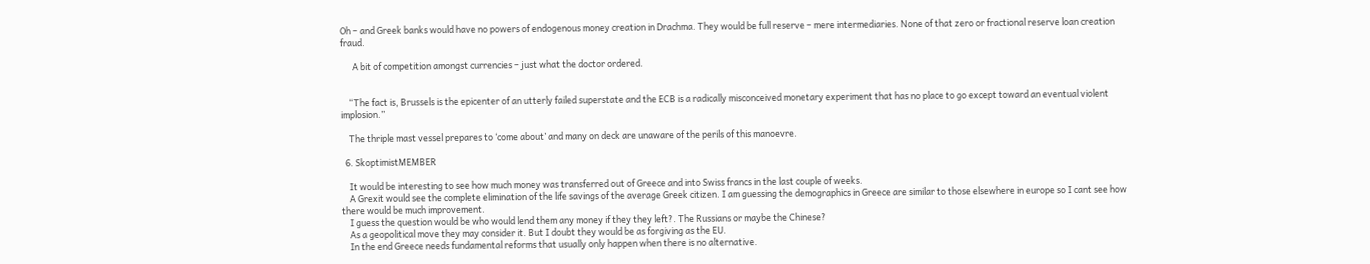Oh – and Greek banks would have no powers of endogenous money creation in Drachma. They would be full reserve – mere intermediaries. None of that zero or fractional reserve loan creation fraud.

      A bit of competition amongst currencies – just what the doctor ordered.


    “The fact is, Brussels is the epicenter of an utterly failed superstate and the ECB is a radically misconceived monetary experiment that has no place to go except toward an eventual violent implosion.”

    The thriple mast vessel prepares to ‘come about’ and many on deck are unaware of the perils of this manoevre.

  6. SkoptimistMEMBER

    It would be interesting to see how much money was transferred out of Greece and into Swiss francs in the last couple of weeks.
    A Grexit would see the complete elimination of the life savings of the average Greek citizen. I am guessing the demographics in Greece are similar to those elsewhere in europe so I cant see how there would be much improvement.
    I guess the question would be who would lend them any money if they they left?. The Russians or maybe the Chinese?
    As a geopolitical move they may consider it. But I doubt they would be as forgiving as the EU.
    In the end Greece needs fundamental reforms that usually only happen when there is no alternative.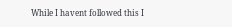While I havent followed this I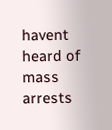havent heard of mass arrests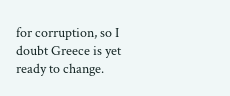for corruption, so I doubt Greece is yet ready to change.